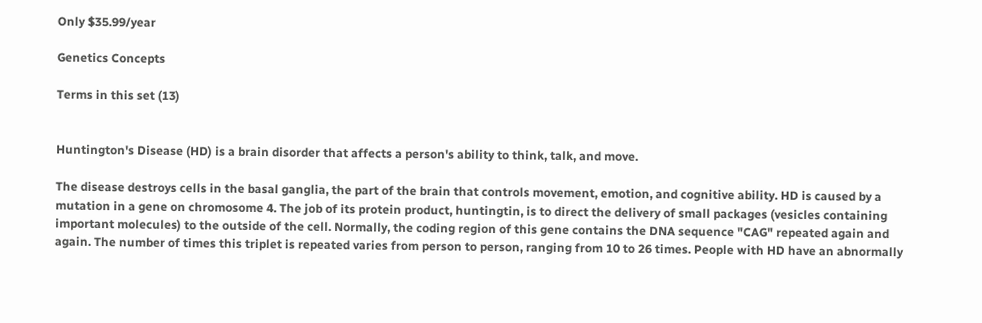Only $35.99/year

Genetics Concepts

Terms in this set (13)


Huntington's Disease (HD) is a brain disorder that affects a person's ability to think, talk, and move.

The disease destroys cells in the basal ganglia, the part of the brain that controls movement, emotion, and cognitive ability. HD is caused by a mutation in a gene on chromosome 4. The job of its protein product, huntingtin, is to direct the delivery of small packages (vesicles containing important molecules) to the outside of the cell. Normally, the coding region of this gene contains the DNA sequence "CAG" repeated again and again. The number of times this triplet is repeated varies from person to person, ranging from 10 to 26 times. People with HD have an abnormally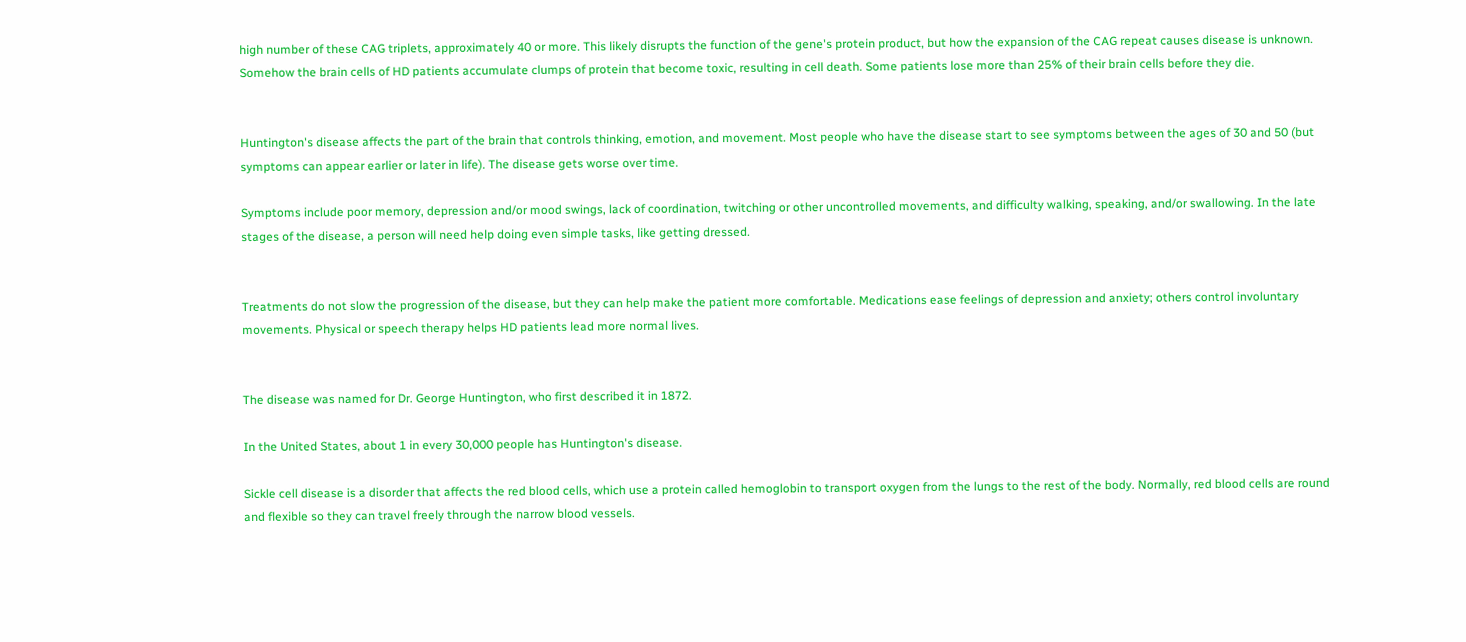high number of these CAG triplets, approximately 40 or more. This likely disrupts the function of the gene's protein product, but how the expansion of the CAG repeat causes disease is unknown. Somehow the brain cells of HD patients accumulate clumps of protein that become toxic, resulting in cell death. Some patients lose more than 25% of their brain cells before they die.


Huntington's disease affects the part of the brain that controls thinking, emotion, and movement. Most people who have the disease start to see symptoms between the ages of 30 and 50 (but symptoms can appear earlier or later in life). The disease gets worse over time.

Symptoms include poor memory, depression and/or mood swings, lack of coordination, twitching or other uncontrolled movements, and difficulty walking, speaking, and/or swallowing. In the late stages of the disease, a person will need help doing even simple tasks, like getting dressed.


Treatments do not slow the progression of the disease, but they can help make the patient more comfortable. Medications ease feelings of depression and anxiety; others control involuntary movements. Physical or speech therapy helps HD patients lead more normal lives.


The disease was named for Dr. George Huntington, who first described it in 1872.

In the United States, about 1 in every 30,000 people has Huntington's disease.

Sickle cell disease is a disorder that affects the red blood cells, which use a protein called hemoglobin to transport oxygen from the lungs to the rest of the body. Normally, red blood cells are round and flexible so they can travel freely through the narrow blood vessels.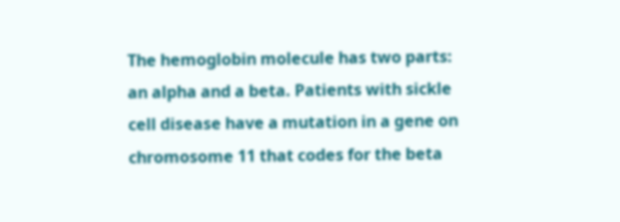The hemoglobin molecule has two parts: an alpha and a beta. Patients with sickle cell disease have a mutation in a gene on chromosome 11 that codes for the beta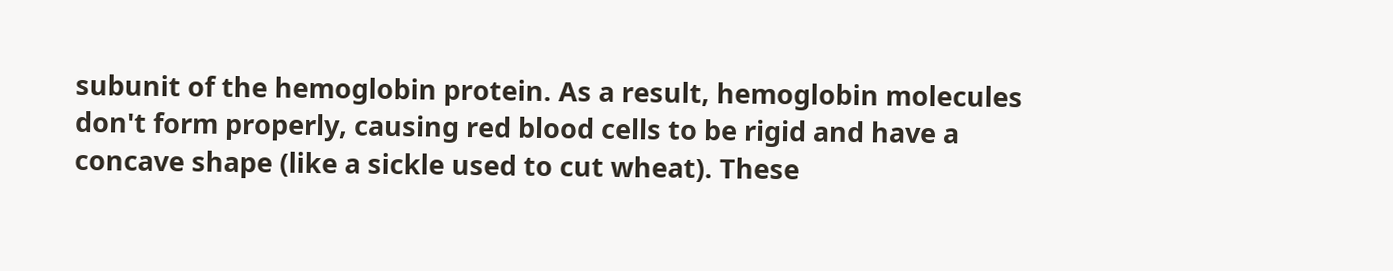subunit of the hemoglobin protein. As a result, hemoglobin molecules don't form properly, causing red blood cells to be rigid and have a concave shape (like a sickle used to cut wheat). These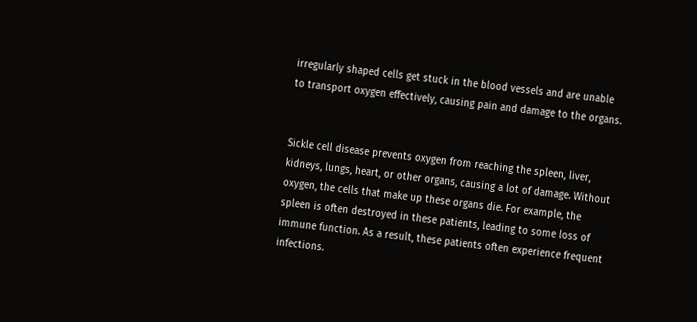irregularly shaped cells get stuck in the blood vessels and are unable to transport oxygen effectively, causing pain and damage to the organs.


Sickle cell disease prevents oxygen from reaching the spleen, liver, kidneys, lungs, heart, or other organs, causing a lot of damage. Without oxygen, the cells that make up these organs die. For example, the spleen is often destroyed in these patients, leading to some loss of immune function. As a result, these patients often experience frequent infections.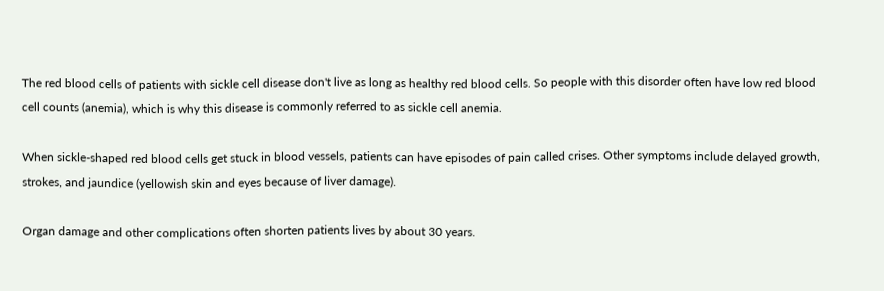The red blood cells of patients with sickle cell disease don't live as long as healthy red blood cells. So people with this disorder often have low red blood cell counts (anemia), which is why this disease is commonly referred to as sickle cell anemia.

When sickle-shaped red blood cells get stuck in blood vessels, patients can have episodes of pain called crises. Other symptoms include delayed growth, strokes, and jaundice (yellowish skin and eyes because of liver damage).

Organ damage and other complications often shorten patients lives by about 30 years.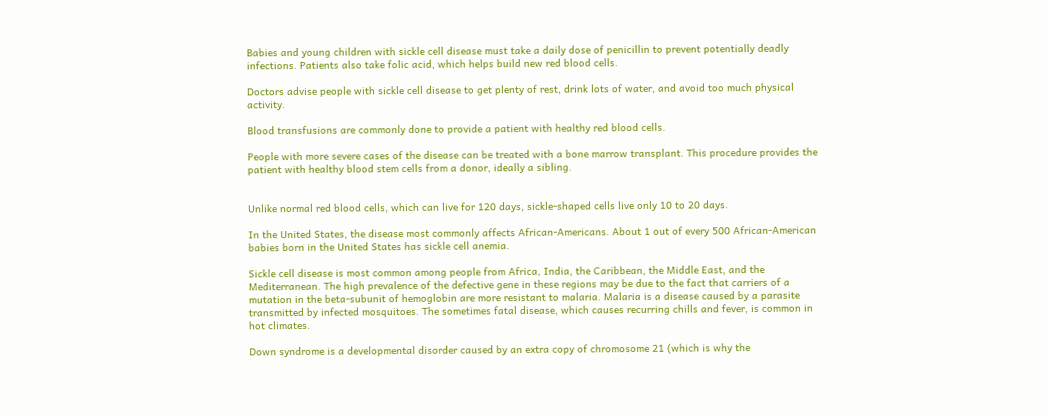Babies and young children with sickle cell disease must take a daily dose of penicillin to prevent potentially deadly infections. Patients also take folic acid, which helps build new red blood cells.

Doctors advise people with sickle cell disease to get plenty of rest, drink lots of water, and avoid too much physical activity.

Blood transfusions are commonly done to provide a patient with healthy red blood cells.

People with more severe cases of the disease can be treated with a bone marrow transplant. This procedure provides the patient with healthy blood stem cells from a donor, ideally a sibling.


Unlike normal red blood cells, which can live for 120 days, sickle-shaped cells live only 10 to 20 days.

In the United States, the disease most commonly affects African-Americans. About 1 out of every 500 African-American babies born in the United States has sickle cell anemia.

Sickle cell disease is most common among people from Africa, India, the Caribbean, the Middle East, and the Mediterranean. The high prevalence of the defective gene in these regions may be due to the fact that carriers of a mutation in the beta-subunit of hemoglobin are more resistant to malaria. Malaria is a disease caused by a parasite transmitted by infected mosquitoes. The sometimes fatal disease, which causes recurring chills and fever, is common in hot climates.

Down syndrome is a developmental disorder caused by an extra copy of chromosome 21 (which is why the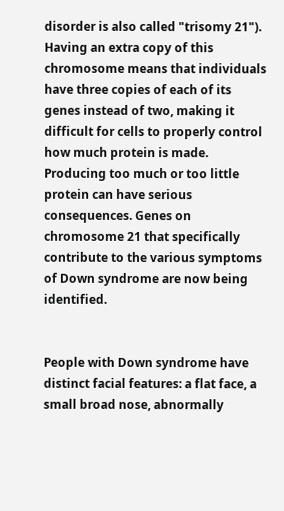disorder is also called "trisomy 21"). Having an extra copy of this chromosome means that individuals have three copies of each of its genes instead of two, making it difficult for cells to properly control how much protein is made. Producing too much or too little protein can have serious consequences. Genes on chromosome 21 that specifically contribute to the various symptoms of Down syndrome are now being identified.


People with Down syndrome have distinct facial features: a flat face, a small broad nose, abnormally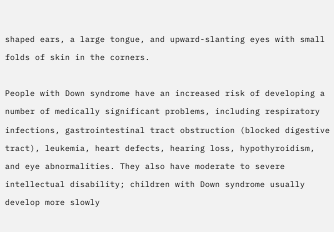shaped ears, a large tongue, and upward-slanting eyes with small folds of skin in the corners.

People with Down syndrome have an increased risk of developing a number of medically significant problems, including respiratory infections, gastrointestinal tract obstruction (blocked digestive tract), leukemia, heart defects, hearing loss, hypothyroidism, and eye abnormalities. They also have moderate to severe intellectual disability; children with Down syndrome usually develop more slowly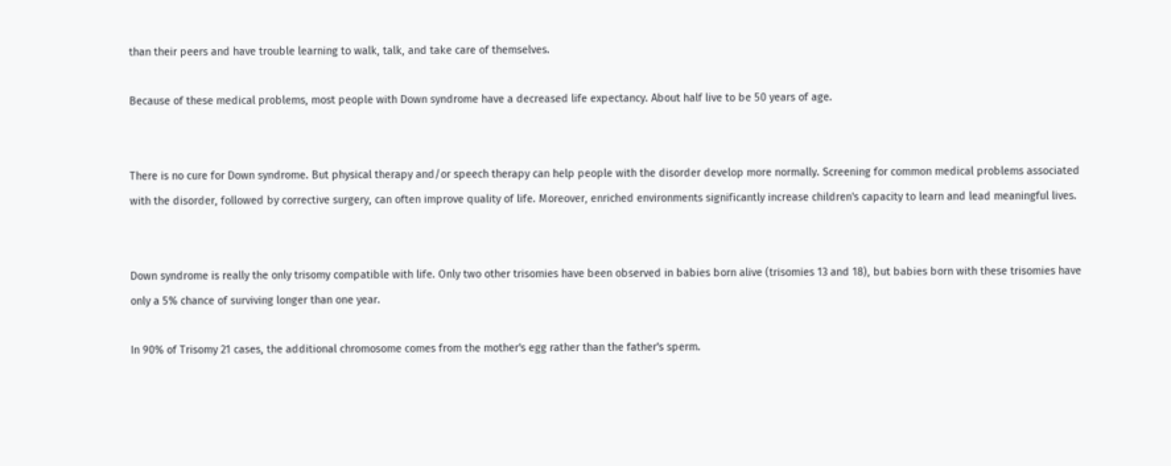than their peers and have trouble learning to walk, talk, and take care of themselves.

Because of these medical problems, most people with Down syndrome have a decreased life expectancy. About half live to be 50 years of age.


There is no cure for Down syndrome. But physical therapy and/or speech therapy can help people with the disorder develop more normally. Screening for common medical problems associated with the disorder, followed by corrective surgery, can often improve quality of life. Moreover, enriched environments significantly increase children's capacity to learn and lead meaningful lives.


Down syndrome is really the only trisomy compatible with life. Only two other trisomies have been observed in babies born alive (trisomies 13 and 18), but babies born with these trisomies have only a 5% chance of surviving longer than one year.

In 90% of Trisomy 21 cases, the additional chromosome comes from the mother's egg rather than the father's sperm.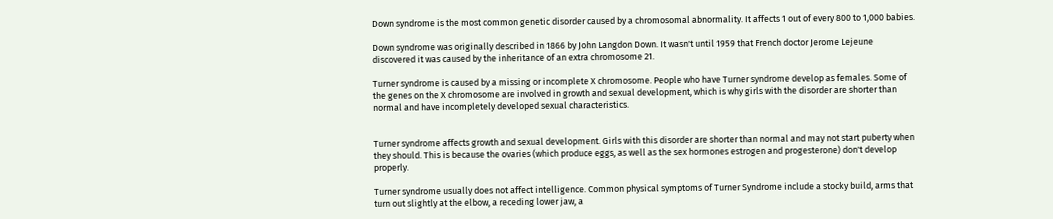Down syndrome is the most common genetic disorder caused by a chromosomal abnormality. It affects 1 out of every 800 to 1,000 babies.

Down syndrome was originally described in 1866 by John Langdon Down. It wasn't until 1959 that French doctor Jerome Lejeune discovered it was caused by the inheritance of an extra chromosome 21.

Turner syndrome is caused by a missing or incomplete X chromosome. People who have Turner syndrome develop as females. Some of the genes on the X chromosome are involved in growth and sexual development, which is why girls with the disorder are shorter than normal and have incompletely developed sexual characteristics.


Turner syndrome affects growth and sexual development. Girls with this disorder are shorter than normal and may not start puberty when they should. This is because the ovaries (which produce eggs, as well as the sex hormones estrogen and progesterone) don't develop properly.

Turner syndrome usually does not affect intelligence. Common physical symptoms of Turner Syndrome include a stocky build, arms that turn out slightly at the elbow, a receding lower jaw, a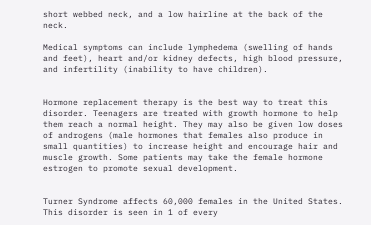short webbed neck, and a low hairline at the back of the neck.

Medical symptoms can include lymphedema (swelling of hands and feet), heart and/or kidney defects, high blood pressure, and infertility (inability to have children).


Hormone replacement therapy is the best way to treat this disorder. Teenagers are treated with growth hormone to help them reach a normal height. They may also be given low doses of androgens (male hormones that females also produce in small quantities) to increase height and encourage hair and muscle growth. Some patients may take the female hormone estrogen to promote sexual development.


Turner Syndrome affects 60,000 females in the United States. This disorder is seen in 1 of every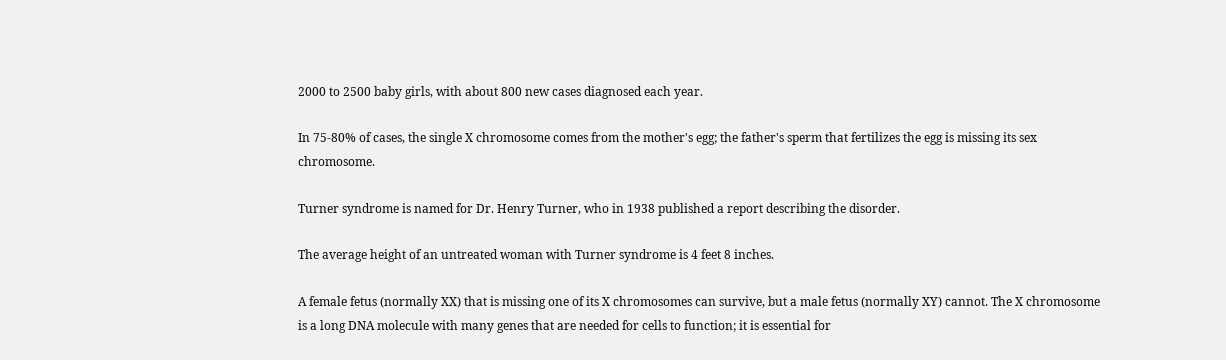2000 to 2500 baby girls, with about 800 new cases diagnosed each year.

In 75-80% of cases, the single X chromosome comes from the mother's egg; the father's sperm that fertilizes the egg is missing its sex chromosome.

Turner syndrome is named for Dr. Henry Turner, who in 1938 published a report describing the disorder.

The average height of an untreated woman with Turner syndrome is 4 feet 8 inches.

A female fetus (normally XX) that is missing one of its X chromosomes can survive, but a male fetus (normally XY) cannot. The X chromosome is a long DNA molecule with many genes that are needed for cells to function; it is essential for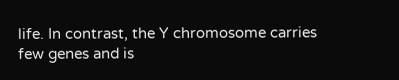life. In contrast, the Y chromosome carries few genes and is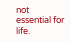not essential for life.